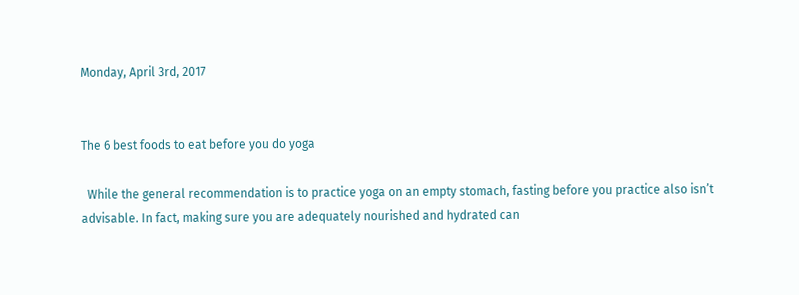Monday, April 3rd, 2017


The 6 best foods to eat before you do yoga

  While the general recommendation is to practice yoga on an empty stomach, fasting before you practice also isn’t advisable. In fact, making sure you are adequately nourished and hydrated can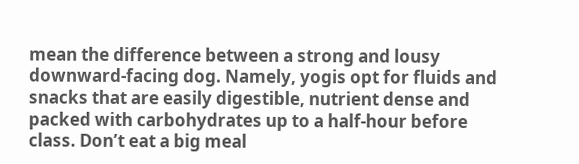mean the difference between a strong and lousy downward-facing dog. Namely, yogis opt for fluids and snacks that are easily digestible, nutrient dense and packed with carbohydrates up to a half-hour before class. Don’t eat a big meal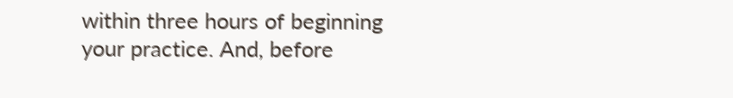within three hours of beginning your practice. And, before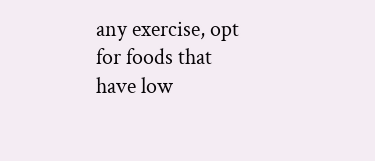any exercise, opt for foods that have low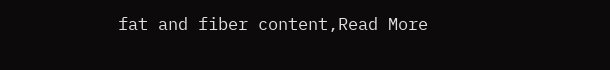fat and fiber content,Read More